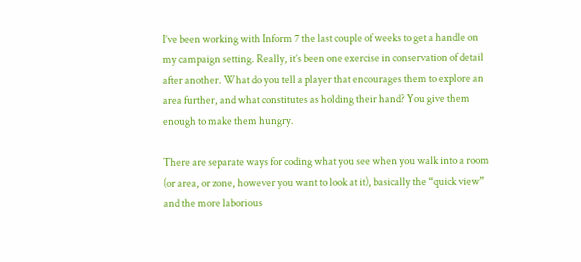I’ve been working with Inform 7 the last couple of weeks to get a handle on my campaign setting. Really, it’s been one exercise in conservation of detail after another. What do you tell a player that encourages them to explore an area further, and what constitutes as holding their hand? You give them enough to make them hungry.

There are separate ways for coding what you see when you walk into a room (or area, or zone, however you want to look at it), basically the “quick view” and the more laborious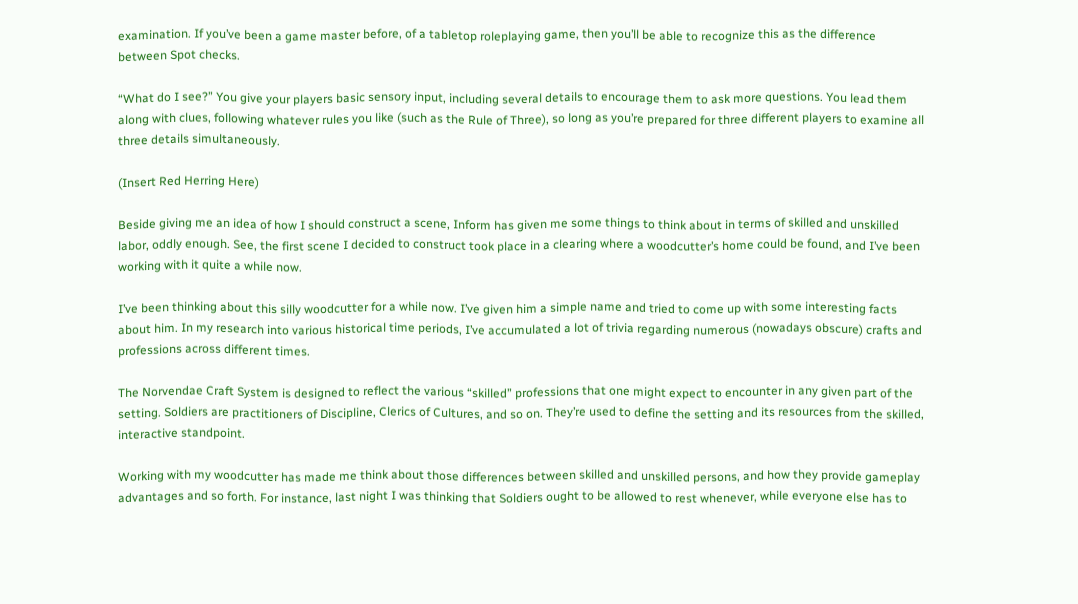examination. If you’ve been a game master before, of a tabletop roleplaying game, then you’ll be able to recognize this as the difference between Spot checks.

“What do I see?” You give your players basic sensory input, including several details to encourage them to ask more questions. You lead them along with clues, following whatever rules you like (such as the Rule of Three), so long as you’re prepared for three different players to examine all three details simultaneously.

(Insert Red Herring Here)

Beside giving me an idea of how I should construct a scene, Inform has given me some things to think about in terms of skilled and unskilled labor, oddly enough. See, the first scene I decided to construct took place in a clearing where a woodcutter’s home could be found, and I’ve been working with it quite a while now.

I’ve been thinking about this silly woodcutter for a while now. I’ve given him a simple name and tried to come up with some interesting facts about him. In my research into various historical time periods, I’ve accumulated a lot of trivia regarding numerous (nowadays obscure) crafts and professions across different times.

The Norvendae Craft System is designed to reflect the various “skilled” professions that one might expect to encounter in any given part of the setting. Soldiers are practitioners of Discipline, Clerics of Cultures, and so on. They’re used to define the setting and its resources from the skilled, interactive standpoint.

Working with my woodcutter has made me think about those differences between skilled and unskilled persons, and how they provide gameplay advantages and so forth. For instance, last night I was thinking that Soldiers ought to be allowed to rest whenever, while everyone else has to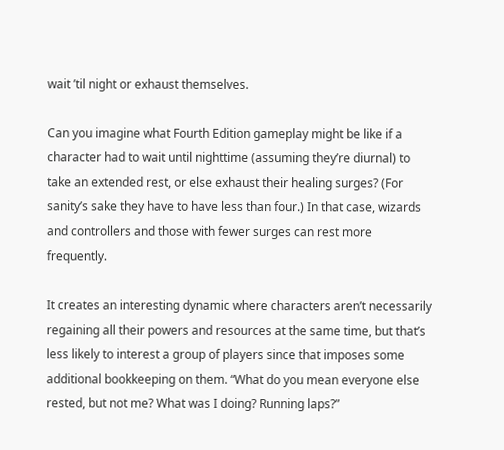wait ’til night or exhaust themselves.

Can you imagine what Fourth Edition gameplay might be like if a character had to wait until nighttime (assuming they’re diurnal) to take an extended rest, or else exhaust their healing surges? (For sanity’s sake they have to have less than four.) In that case, wizards and controllers and those with fewer surges can rest more frequently.

It creates an interesting dynamic where characters aren’t necessarily regaining all their powers and resources at the same time, but that’s less likely to interest a group of players since that imposes some additional bookkeeping on them. “What do you mean everyone else rested, but not me? What was I doing? Running laps?”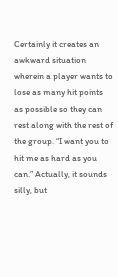Certainly it creates an awkward situation wherein a player wants to lose as many hit points as possible so they can rest along with the rest of the group. “I want you to hit me as hard as you can.” Actually, it sounds silly, but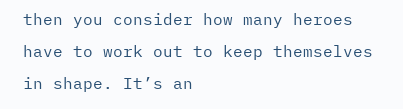then you consider how many heroes have to work out to keep themselves in shape. It’s an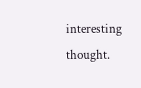interesting thought.